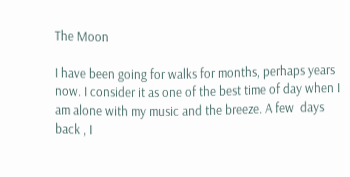The Moon

I have been going for walks for months, perhaps years now. I consider it as one of the best time of day when I am alone with my music and the breeze. A few  days back , I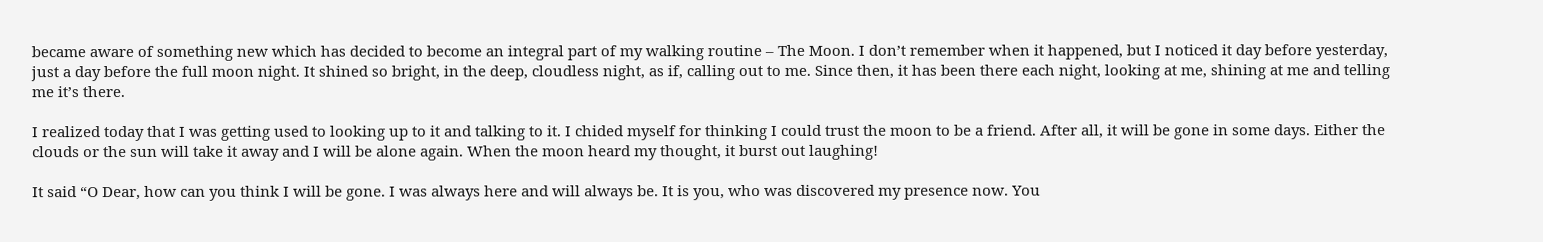became aware of something new which has decided to become an integral part of my walking routine – The Moon. I don’t remember when it happened, but I noticed it day before yesterday, just a day before the full moon night. It shined so bright, in the deep, cloudless night, as if, calling out to me. Since then, it has been there each night, looking at me, shining at me and telling me it’s there.

I realized today that I was getting used to looking up to it and talking to it. I chided myself for thinking I could trust the moon to be a friend. After all, it will be gone in some days. Either the clouds or the sun will take it away and I will be alone again. When the moon heard my thought, it burst out laughing!

It said “O Dear, how can you think I will be gone. I was always here and will always be. It is you, who was discovered my presence now. You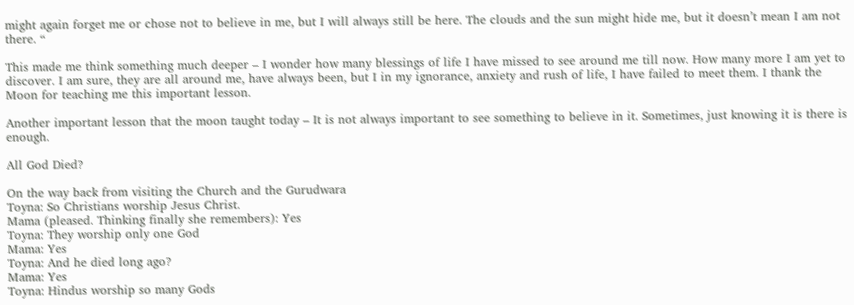might again forget me or chose not to believe in me, but I will always still be here. The clouds and the sun might hide me, but it doesn’t mean I am not there. “

This made me think something much deeper – I wonder how many blessings of life I have missed to see around me till now. How many more I am yet to discover. I am sure, they are all around me, have always been, but I in my ignorance, anxiety and rush of life, I have failed to meet them. I thank the Moon for teaching me this important lesson.

Another important lesson that the moon taught today – It is not always important to see something to believe in it. Sometimes, just knowing it is there is enough.

All God Died?

On the way back from visiting the Church and the Gurudwara
Toyna: So Christians worship Jesus Christ.
Mama (pleased. Thinking finally she remembers): Yes
Toyna: They worship only one God
Mama: Yes
Toyna: And he died long ago?
Mama: Yes
Toyna: Hindus worship so many Gods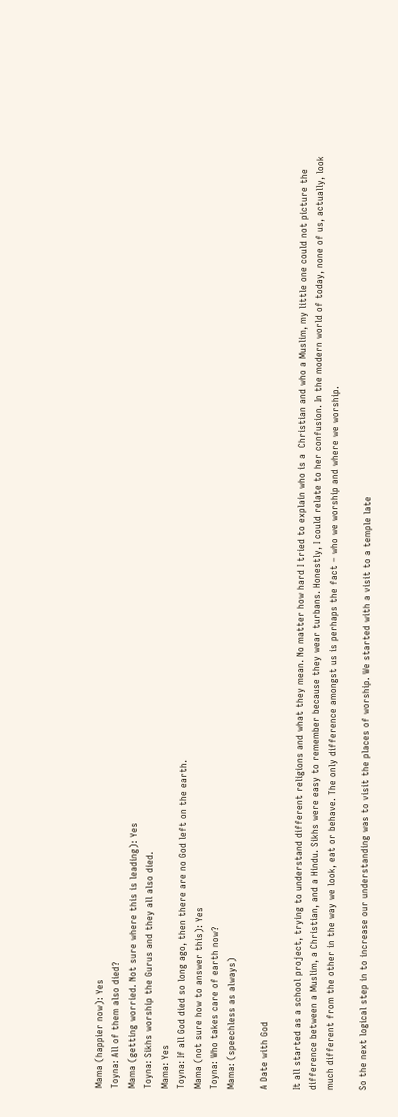Mama (happier now): Yes
Toyna: All of them also died?
Mama (getting worried. Not sure where this is leading): Yes
Toyna: Sikhs worship the Gurus and they all also died.
Mama: Yes
Toyna: If all God died so long ago, then there are no God left on the earth.
Mama (not sure how to answer this): Yes
Toyna: Who takes care of earth now?
Mama: (speechless as always)

A Date with God

It all started as a school project, trying to understand different religions and what they mean. No matter how hard I tried to explain who is a  Christian and who a Muslim, my little one could not picture the difference between a Muslim, a Christian, and a Hindu. Sikhs were easy to remember because they wear turbans. Honestly, I could relate to her confusion. In the modern world of today, none of us, actually, look much different from the other in the way we look, eat or behave. The only difference amongst us is perhaps the fact – who we worship and where we worship.

So the next logical step in to increase our understanding was to visit the places of worship. We started with a visit to a temple late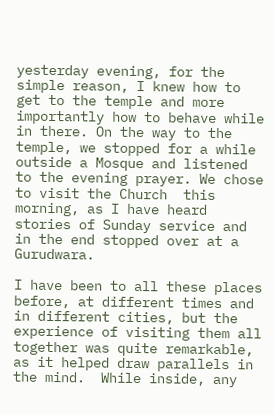yesterday evening, for the simple reason, I knew how to get to the temple and more importantly how to behave while in there. On the way to the temple, we stopped for a while outside a Mosque and listened to the evening prayer. We chose to visit the Church  this morning, as I have heard stories of Sunday service and in the end stopped over at a Gurudwara.

I have been to all these places before, at different times and in different cities, but the experience of visiting them all  together was quite remarkable, as it helped draw parallels in the mind.  While inside, any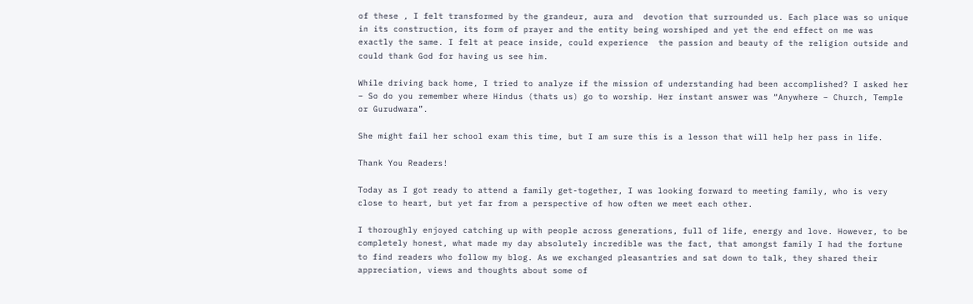of these , I felt transformed by the grandeur, aura and  devotion that surrounded us. Each place was so unique in its construction, its form of prayer and the entity being worshiped and yet the end effect on me was exactly the same. I felt at peace inside, could experience  the passion and beauty of the religion outside and could thank God for having us see him.

While driving back home, I tried to analyze if the mission of understanding had been accomplished? I asked her – So do you remember where Hindus (thats us) go to worship. Her instant answer was “Anywhere – Church, Temple or Gurudwara”.

She might fail her school exam this time, but I am sure this is a lesson that will help her pass in life.

Thank You Readers!

Today as I got ready to attend a family get-together, I was looking forward to meeting family, who is very close to heart, but yet far from a perspective of how often we meet each other.

I thoroughly enjoyed catching up with people across generations, full of life, energy and love. However, to be completely honest, what made my day absolutely incredible was the fact, that amongst family I had the fortune to find readers who follow my blog. As we exchanged pleasantries and sat down to talk, they shared their appreciation, views and thoughts about some of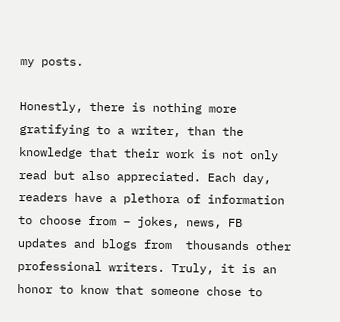my posts.

Honestly, there is nothing more gratifying to a writer, than the knowledge that their work is not only read but also appreciated. Each day, readers have a plethora of information to choose from – jokes, news, FB updates and blogs from  thousands other professional writers. Truly, it is an honor to know that someone chose to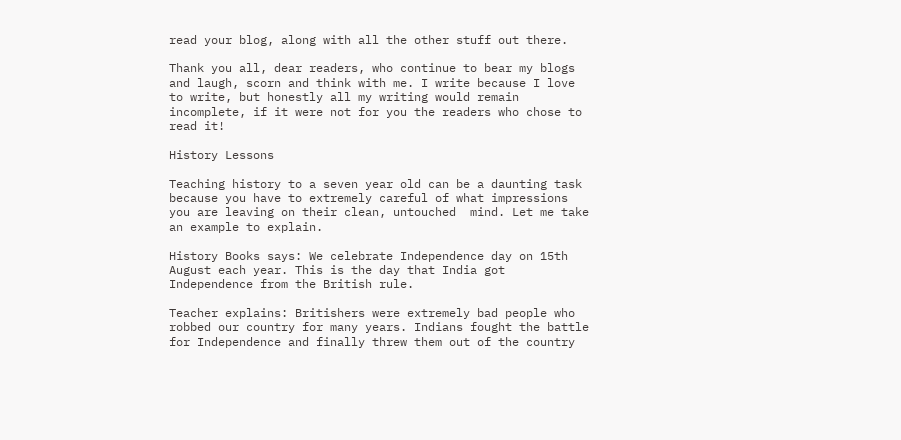read your blog, along with all the other stuff out there.

Thank you all, dear readers, who continue to bear my blogs and laugh, scorn and think with me. I write because I love to write, but honestly all my writing would remain incomplete, if it were not for you the readers who chose to read it!

History Lessons

Teaching history to a seven year old can be a daunting task because you have to extremely careful of what impressions you are leaving on their clean, untouched  mind. Let me take an example to explain.

History Books says: We celebrate Independence day on 15th August each year. This is the day that India got Independence from the British rule.

Teacher explains: Britishers were extremely bad people who robbed our country for many years. Indians fought the battle for Independence and finally threw them out of the country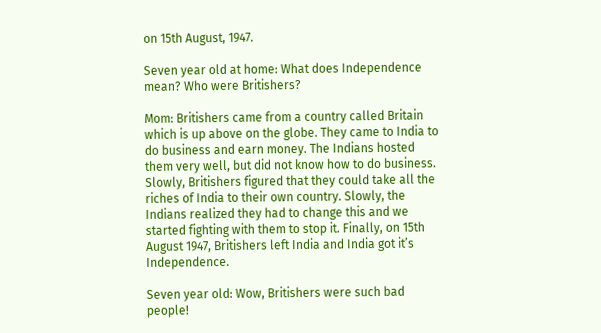on 15th August, 1947.

Seven year old at home: What does Independence mean? Who were Britishers?

Mom: Britishers came from a country called Britain which is up above on the globe. They came to India to do business and earn money. The Indians hosted them very well, but did not know how to do business. Slowly, Britishers figured that they could take all the riches of India to their own country. Slowly, the Indians realized they had to change this and we started fighting with them to stop it. Finally, on 15th August 1947, Britishers left India and India got it’s Independence.

Seven year old: Wow, Britishers were such bad people!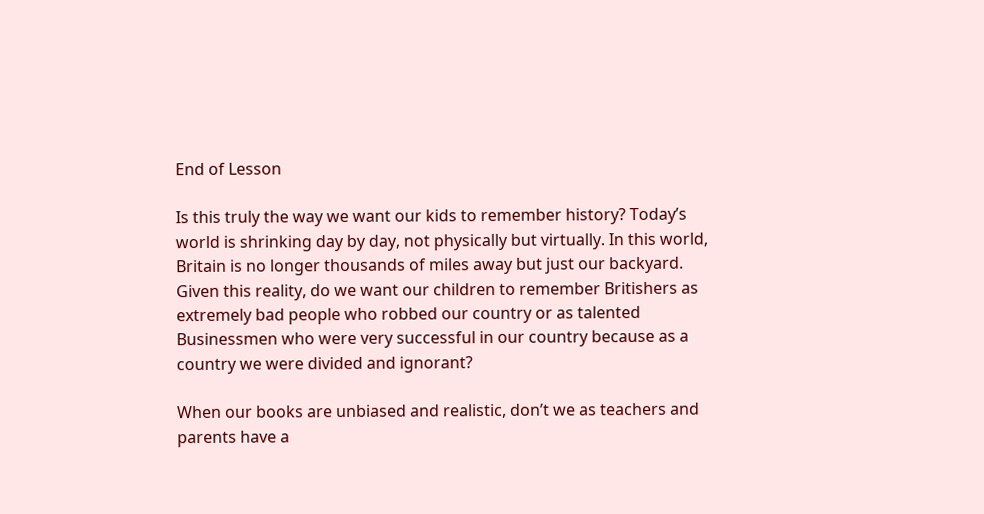End of Lesson

Is this truly the way we want our kids to remember history? Today’s world is shrinking day by day, not physically but virtually. In this world, Britain is no longer thousands of miles away but just our backyard. Given this reality, do we want our children to remember Britishers as extremely bad people who robbed our country or as talented Businessmen who were very successful in our country because as a country we were divided and ignorant?

When our books are unbiased and realistic, don’t we as teachers and parents have a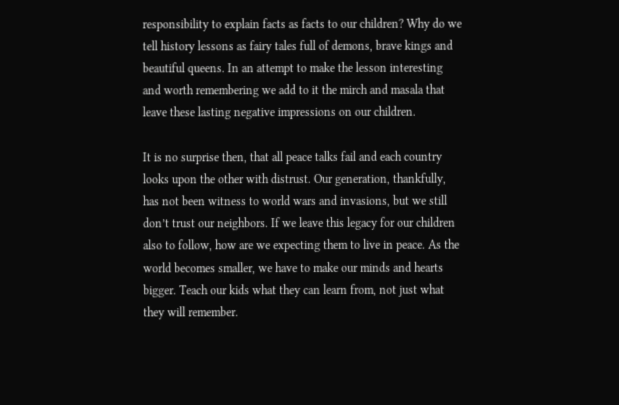responsibility to explain facts as facts to our children? Why do we tell history lessons as fairy tales full of demons, brave kings and beautiful queens. In an attempt to make the lesson interesting and worth remembering we add to it the mirch and masala that leave these lasting negative impressions on our children.

It is no surprise then, that all peace talks fail and each country looks upon the other with distrust. Our generation, thankfully, has not been witness to world wars and invasions, but we still don’t trust our neighbors. If we leave this legacy for our children also to follow, how are we expecting them to live in peace. As the world becomes smaller, we have to make our minds and hearts bigger. Teach our kids what they can learn from, not just what they will remember.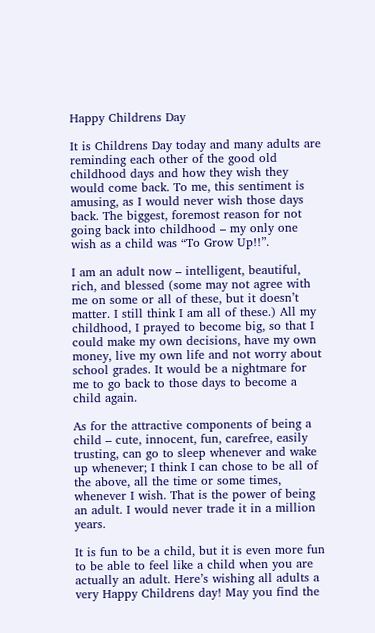Happy Childrens Day

It is Childrens Day today and many adults are reminding each other of the good old childhood days and how they wish they would come back. To me, this sentiment is amusing, as I would never wish those days back. The biggest, foremost reason for not going back into childhood – my only one wish as a child was “To Grow Up!!”.

I am an adult now – intelligent, beautiful, rich, and blessed (some may not agree with me on some or all of these, but it doesn’t matter. I still think I am all of these.) All my childhood, I prayed to become big, so that I could make my own decisions, have my own money, live my own life and not worry about school grades. It would be a nightmare for me to go back to those days to become a child again.

As for the attractive components of being a child – cute, innocent, fun, carefree, easily trusting, can go to sleep whenever and wake up whenever; I think I can chose to be all of the above, all the time or some times, whenever I wish. That is the power of being an adult. I would never trade it in a million years.

It is fun to be a child, but it is even more fun to be able to feel like a child when you are actually an adult. Here’s wishing all adults a very Happy Childrens day! May you find the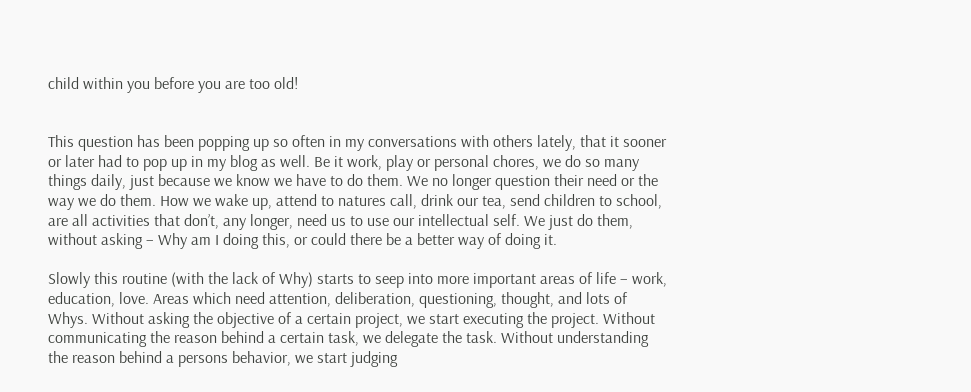child within you before you are too old!


This question has been popping up so often in my conversations with others lately, that it sooner or later had to pop up in my blog as well. Be it work, play or personal chores, we do so many things daily, just because we know we have to do them. We no longer question their need or the way we do them. How we wake up, attend to natures call, drink our tea, send children to school, are all activities that don’t, any longer, need us to use our intellectual self. We just do them, without asking – Why am I doing this, or could there be a better way of doing it.

Slowly this routine (with the lack of Why) starts to seep into more important areas of life – work, education, love. Areas which need attention, deliberation, questioning, thought, and lots of Whys. Without asking the objective of a certain project, we start executing the project. Without communicating the reason behind a certain task, we delegate the task. Without understanding the reason behind a persons behavior, we start judging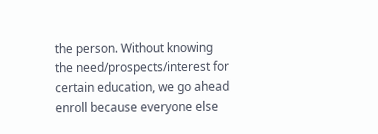the person. Without knowing the need/prospects/interest for certain education, we go ahead enroll because everyone else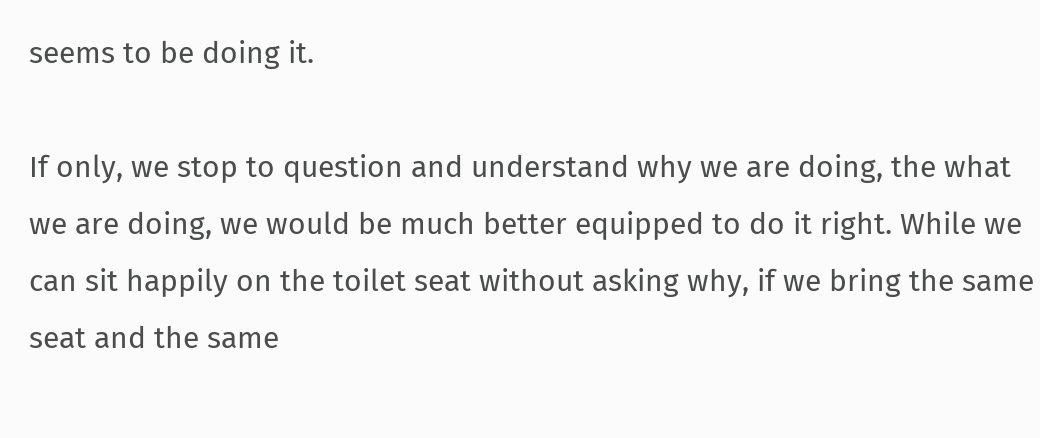seems to be doing it.

If only, we stop to question and understand why we are doing, the what we are doing, we would be much better equipped to do it right. While we can sit happily on the toilet seat without asking why, if we bring the same seat and the same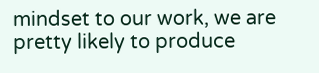mindset to our work, we are pretty likely to produce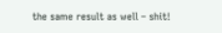the same result as well – shit!